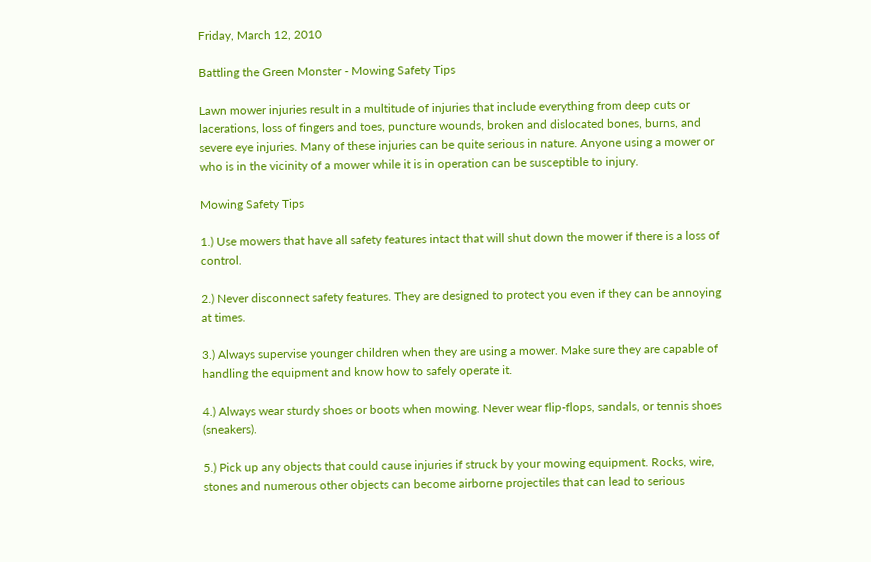Friday, March 12, 2010

Battling the Green Monster - Mowing Safety Tips

Lawn mower injuries result in a multitude of injuries that include everything from deep cuts or lacerations, loss of fingers and toes, puncture wounds, broken and dislocated bones, burns, and severe eye injuries. Many of these injuries can be quite serious in nature. Anyone using a mower or who is in the vicinity of a mower while it is in operation can be susceptible to injury.

Mowing Safety Tips

1.) Use mowers that have all safety features intact that will shut down the mower if there is a loss of control.

2.) Never disconnect safety features. They are designed to protect you even if they can be annoying at times.

3.) Always supervise younger children when they are using a mower. Make sure they are capable of handling the equipment and know how to safely operate it.

4.) Always wear sturdy shoes or boots when mowing. Never wear flip-flops, sandals, or tennis shoes (sneakers).

5.) Pick up any objects that could cause injuries if struck by your mowing equipment. Rocks, wire, stones and numerous other objects can become airborne projectiles that can lead to serious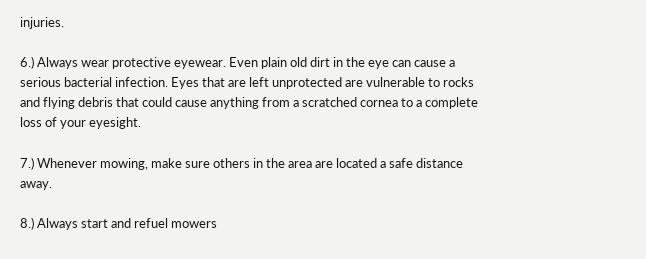injuries.

6.) Always wear protective eyewear. Even plain old dirt in the eye can cause a serious bacterial infection. Eyes that are left unprotected are vulnerable to rocks and flying debris that could cause anything from a scratched cornea to a complete loss of your eyesight.

7.) Whenever mowing, make sure others in the area are located a safe distance away.

8.) Always start and refuel mowers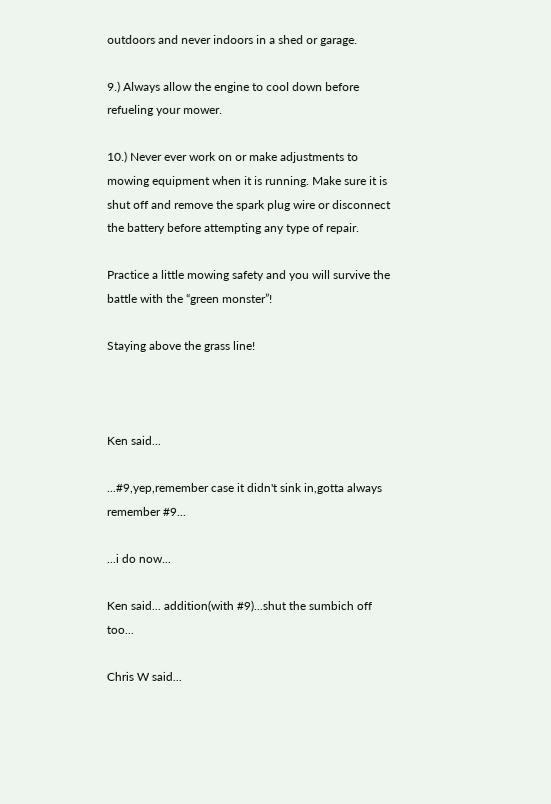outdoors and never indoors in a shed or garage.

9.) Always allow the engine to cool down before refueling your mower.

10.) Never ever work on or make adjustments to mowing equipment when it is running. Make sure it is shut off and remove the spark plug wire or disconnect the battery before attempting any type of repair.

Practice a little mowing safety and you will survive the battle with the “green monster”!

Staying above the grass line!



Ken said...

...#9,yep,remember case it didn't sink in,gotta always remember #9...

...i do now...

Ken said... addition(with #9)...shut the sumbich off too...

Chris W said...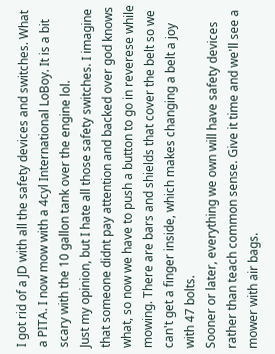I got rid of a JD with all the safety devices and switches. What a PITA. I now mow with a 4cyl International LoBoy. It is a bit scary with the 10 gallon tank over the engine lol.
Just my opinion, but I hate all those safety switches. I imagine that someone didnt pay attention and backed over god knows what, so now we have to push a button to go in reverese while mowing. There are bars and shields that cover the belt so we can't get a finger inside, which makes changing a belt a joy with 47 bolts.
Sooner or later, everything we own will have safety devices rather than teach common sense. Give it time and we'll see a mower with air bags.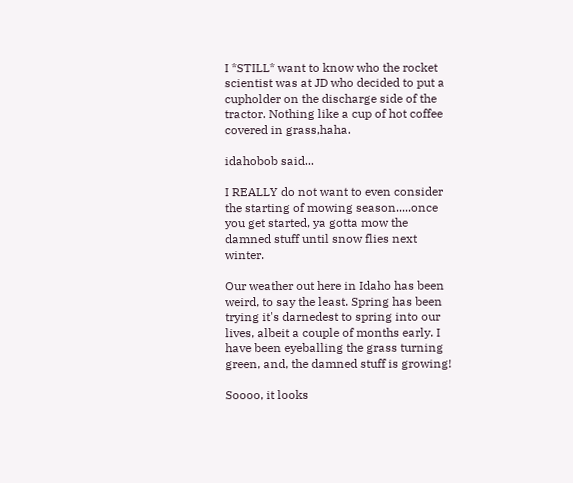I *STILL* want to know who the rocket scientist was at JD who decided to put a cupholder on the discharge side of the tractor. Nothing like a cup of hot coffee covered in grass,haha.

idahobob said...

I REALLY do not want to even consider the starting of mowing season.....once you get started, ya gotta mow the damned stuff until snow flies next winter.

Our weather out here in Idaho has been weird, to say the least. Spring has been trying it's darnedest to spring into our lives, albeit a couple of months early. I have been eyeballing the grass turning green, and, the damned stuff is growing!

Soooo, it looks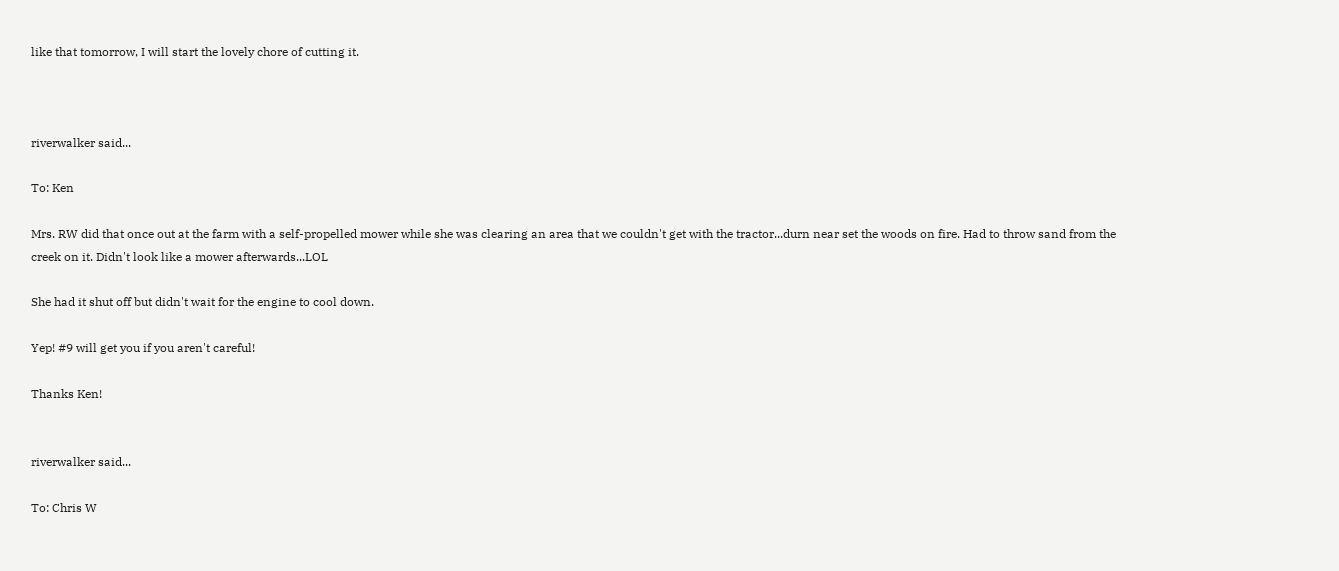like that tomorrow, I will start the lovely chore of cutting it.



riverwalker said...

To: Ken

Mrs. RW did that once out at the farm with a self-propelled mower while she was clearing an area that we couldn't get with the tractor...durn near set the woods on fire. Had to throw sand from the creek on it. Didn't look like a mower afterwards...LOL

She had it shut off but didn't wait for the engine to cool down.

Yep! #9 will get you if you aren't careful!

Thanks Ken!


riverwalker said...

To: Chris W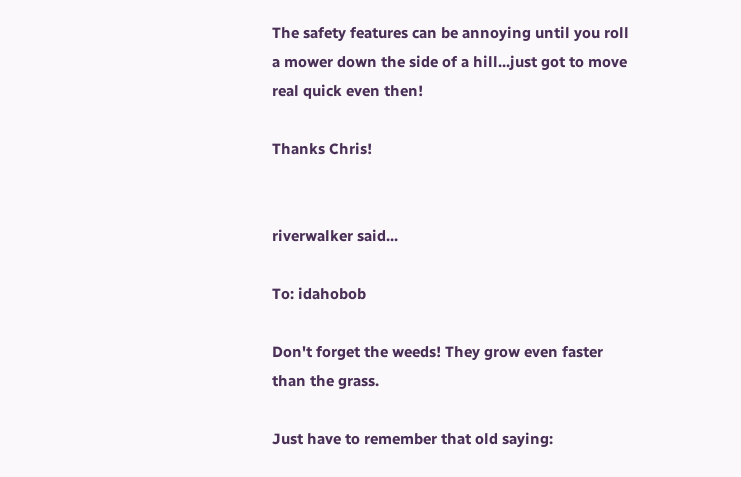The safety features can be annoying until you roll a mower down the side of a hill...just got to move real quick even then!

Thanks Chris!


riverwalker said...

To: idahobob

Don't forget the weeds! They grow even faster than the grass.

Just have to remember that old saying: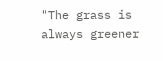"The grass is always greener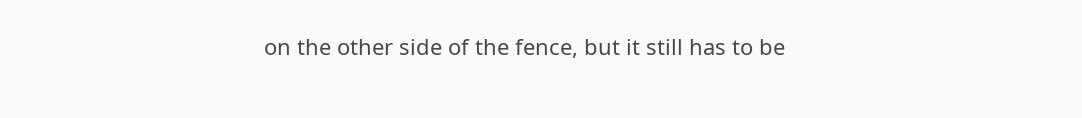on the other side of the fence, but it still has to be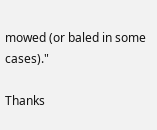mowed (or baled in some cases)."

Thanks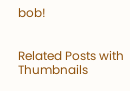bob!


Related Posts with Thumbnails